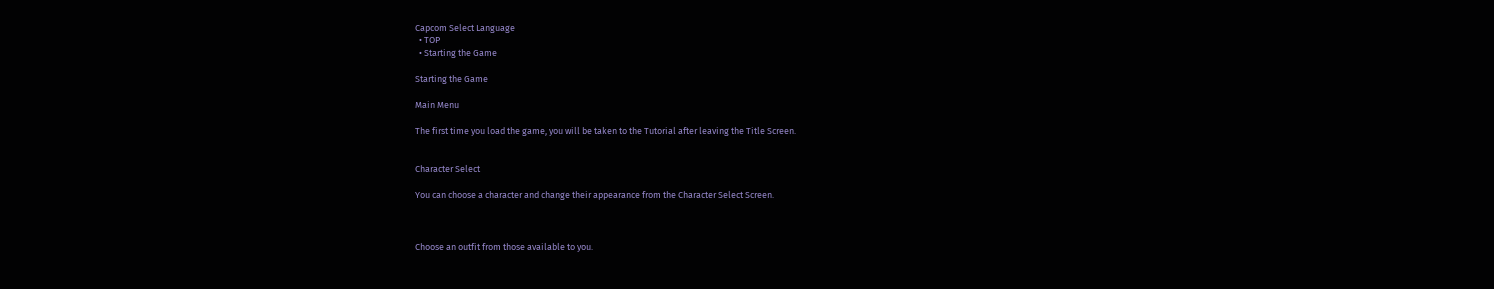Capcom Select Language
  • TOP
  • Starting the Game

Starting the Game

Main Menu

The first time you load the game, you will be taken to the Tutorial after leaving the Title Screen.


Character Select

You can choose a character and change their appearance from the Character Select Screen.



Choose an outfit from those available to you.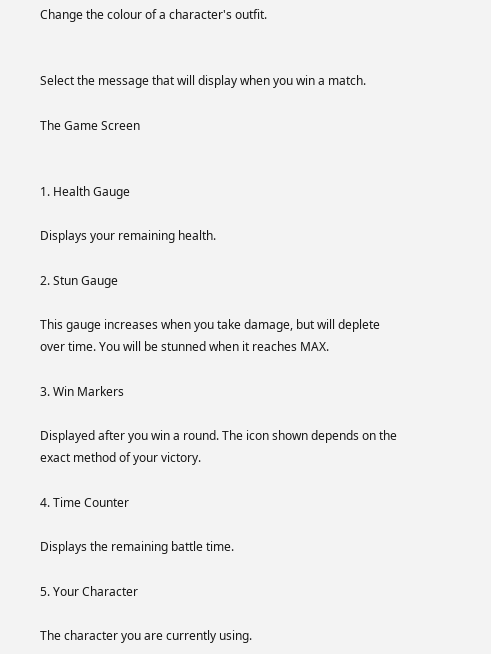Change the colour of a character's outfit.


Select the message that will display when you win a match.

The Game Screen


1. Health Gauge

Displays your remaining health.

2. Stun Gauge

This gauge increases when you take damage, but will deplete over time. You will be stunned when it reaches MAX.

3. Win Markers

Displayed after you win a round. The icon shown depends on the exact method of your victory.

4. Time Counter

Displays the remaining battle time.

5. Your Character

The character you are currently using.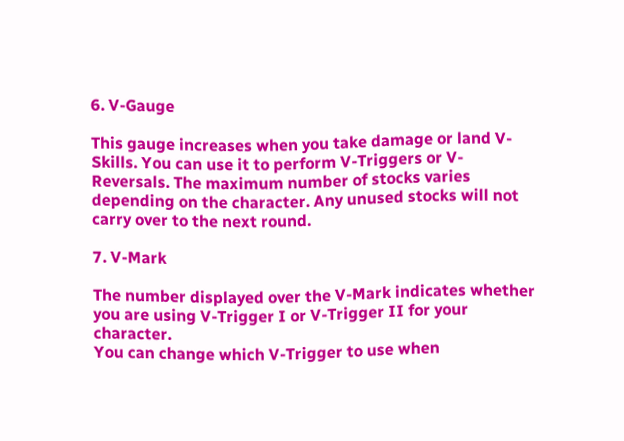6. V-Gauge

This gauge increases when you take damage or land V-Skills. You can use it to perform V-Triggers or V-Reversals. The maximum number of stocks varies depending on the character. Any unused stocks will not carry over to the next round.

7. V-Mark

The number displayed over the V-Mark indicates whether you are using V-Trigger I or V-Trigger II for your character.
You can change which V-Trigger to use when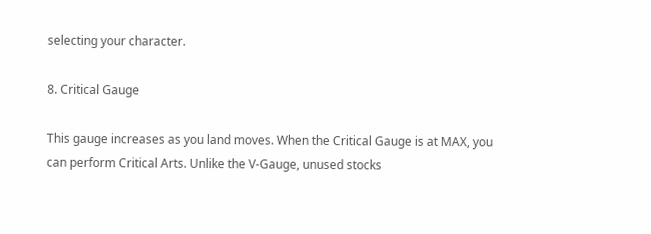selecting your character.

8. Critical Gauge

This gauge increases as you land moves. When the Critical Gauge is at MAX, you can perform Critical Arts. Unlike the V-Gauge, unused stocks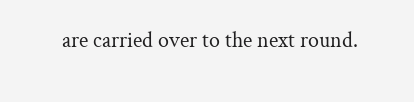are carried over to the next round.